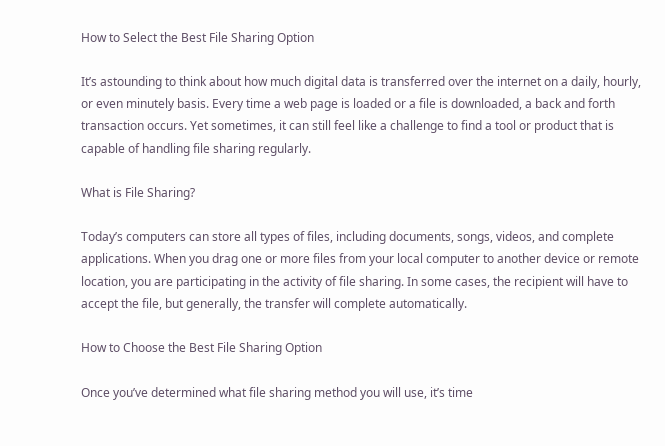How to Select the Best File Sharing Option

It’s astounding to think about how much digital data is transferred over the internet on a daily, hourly, or even minutely basis. Every time a web page is loaded or a file is downloaded, a back and forth transaction occurs. Yet sometimes, it can still feel like a challenge to find a tool or product that is capable of handling file sharing regularly.

What is File Sharing?

Today’s computers can store all types of files, including documents, songs, videos, and complete applications. When you drag one or more files from your local computer to another device or remote location, you are participating in the activity of file sharing. In some cases, the recipient will have to accept the file, but generally, the transfer will complete automatically.

How to Choose the Best File Sharing Option

Once you’ve determined what file sharing method you will use, it’s time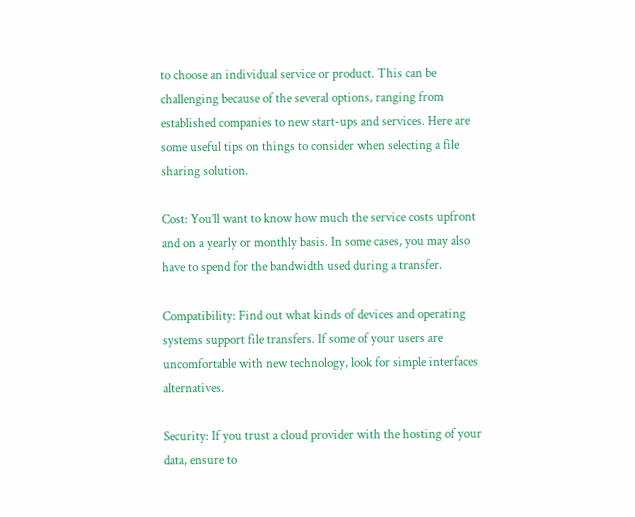to choose an individual service or product. This can be challenging because of the several options, ranging from established companies to new start-ups and services. Here are some useful tips on things to consider when selecting a file sharing solution.

Cost: You’ll want to know how much the service costs upfront and on a yearly or monthly basis. In some cases, you may also have to spend for the bandwidth used during a transfer.

Compatibility: Find out what kinds of devices and operating systems support file transfers. If some of your users are uncomfortable with new technology, look for simple interfaces alternatives.

Security: If you trust a cloud provider with the hosting of your data, ensure to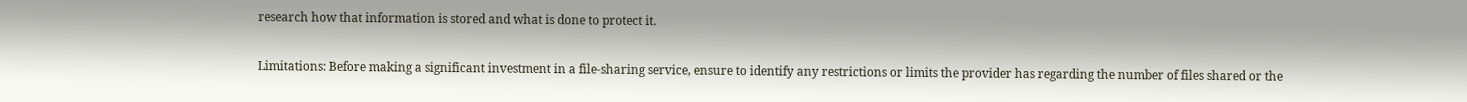research how that information is stored and what is done to protect it.

Limitations: Before making a significant investment in a file-sharing service, ensure to identify any restrictions or limits the provider has regarding the number of files shared or the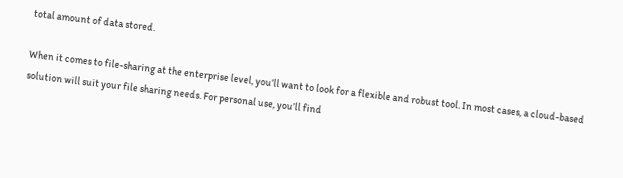total amount of data stored.

When it comes to file-sharing at the enterprise level, you’ll want to look for a flexible and robust tool. In most cases, a cloud-based solution will suit your file sharing needs. For personal use, you’ll find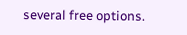several free options.